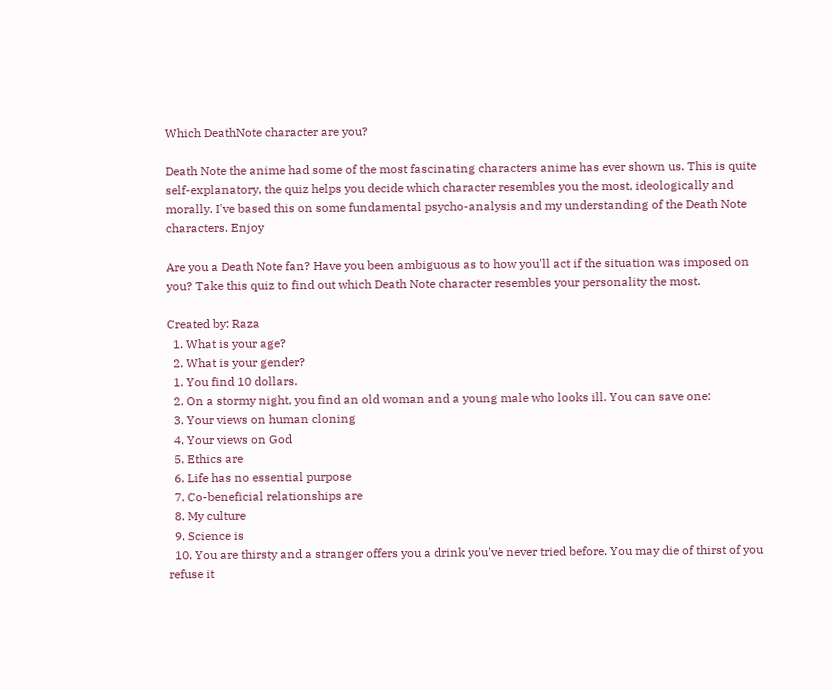Which DeathNote character are you?

Death Note the anime had some of the most fascinating characters anime has ever shown us. This is quite self-explanatory, the quiz helps you decide which character resembles you the most, ideologically and morally. I've based this on some fundamental psycho-analysis and my understanding of the Death Note characters. Enjoy

Are you a Death Note fan? Have you been ambiguous as to how you'll act if the situation was imposed on you? Take this quiz to find out which Death Note character resembles your personality the most.

Created by: Raza
  1. What is your age?
  2. What is your gender?
  1. You find 10 dollars.
  2. On a stormy night, you find an old woman and a young male who looks ill. You can save one:
  3. Your views on human cloning
  4. Your views on God
  5. Ethics are
  6. Life has no essential purpose
  7. Co-beneficial relationships are
  8. My culture
  9. Science is
  10. You are thirsty and a stranger offers you a drink you've never tried before. You may die of thirst of you refuse it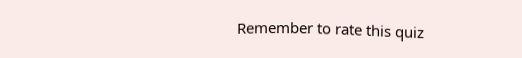Remember to rate this quiz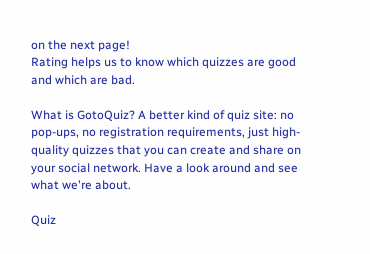on the next page!
Rating helps us to know which quizzes are good and which are bad.

What is GotoQuiz? A better kind of quiz site: no pop-ups, no registration requirements, just high-quality quizzes that you can create and share on your social network. Have a look around and see what we're about.

Quiz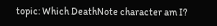topic: Which DeathNote character am I?